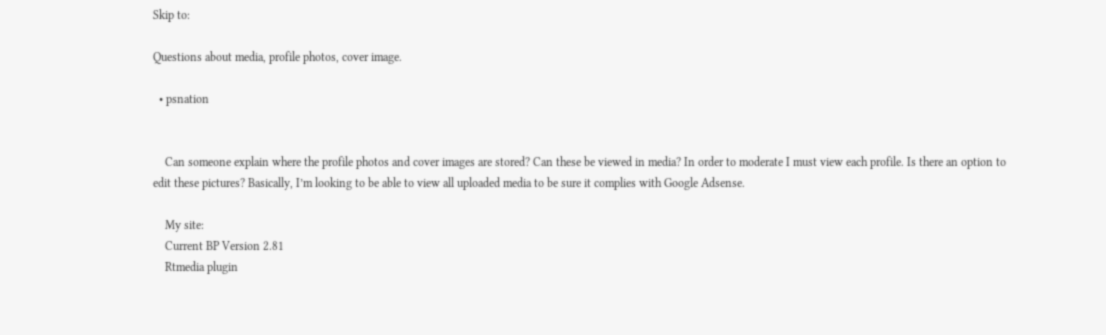Skip to:

Questions about media, profile photos, cover image.

  • psnation


    Can someone explain where the profile photos and cover images are stored? Can these be viewed in media? In order to moderate I must view each profile. Is there an option to edit these pictures? Basically, I’m looking to be able to view all uploaded media to be sure it complies with Google Adsense.

    My site:
    Current BP Version 2.81
    Rtmedia plugin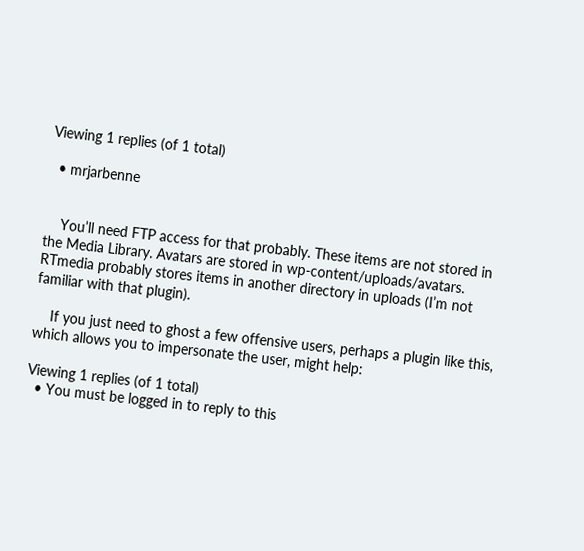Viewing 1 replies (of 1 total)

  • mrjarbenne


    You’ll need FTP access for that probably. These items are not stored in the Media Library. Avatars are stored in wp-content/uploads/avatars. RTmedia probably stores items in another directory in uploads (I’m not familiar with that plugin).

    If you just need to ghost a few offensive users, perhaps a plugin like this, which allows you to impersonate the user, might help:

Viewing 1 replies (of 1 total)
  • You must be logged in to reply to this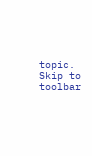topic.
Skip to toolbar